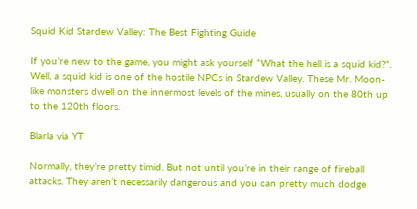Squid Kid Stardew Valley: The Best Fighting Guide

If you’re new to the game, you might ask yourself “What the hell is a squid kid?”. Well, a squid kid is one of the hostile NPCs in Stardew Valley. These Mr. Moon-like monsters dwell on the innermost levels of the mines, usually on the 80th up to the 120th floors.

Blarla via YT

Normally, they’re pretty timid. But not until you’re in their range of fireball attacks. They aren’t necessarily dangerous and you can pretty much dodge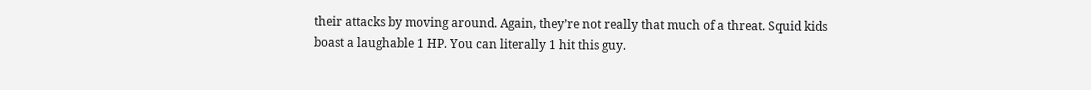their attacks by moving around. Again, they’re not really that much of a threat. Squid kids boast a laughable 1 HP. You can literally 1 hit this guy.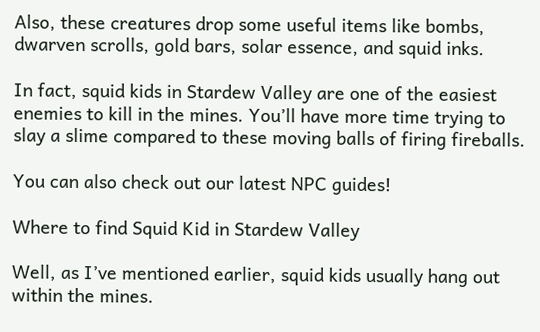Also, these creatures drop some useful items like bombs, dwarven scrolls, gold bars, solar essence, and squid inks.

In fact, squid kids in Stardew Valley are one of the easiest enemies to kill in the mines. You’ll have more time trying to slay a slime compared to these moving balls of firing fireballs.

You can also check out our latest NPC guides!

Where to find Squid Kid in Stardew Valley

Well, as I’ve mentioned earlier, squid kids usually hang out within the mines.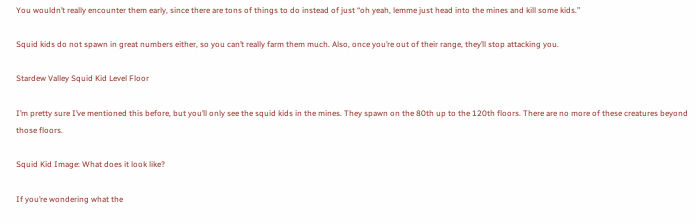You wouldn’t really encounter them early, since there are tons of things to do instead of just “oh yeah, lemme just head into the mines and kill some kids.”

Squid kids do not spawn in great numbers either, so you can’t really farm them much. Also, once you’re out of their range, they’ll stop attacking you.

Stardew Valley Squid Kid Level Floor

I’m pretty sure I’ve mentioned this before, but you’ll only see the squid kids in the mines. They spawn on the 80th up to the 120th floors. There are no more of these creatures beyond those floors.

Squid Kid Image: What does it look like?

If you’re wondering what the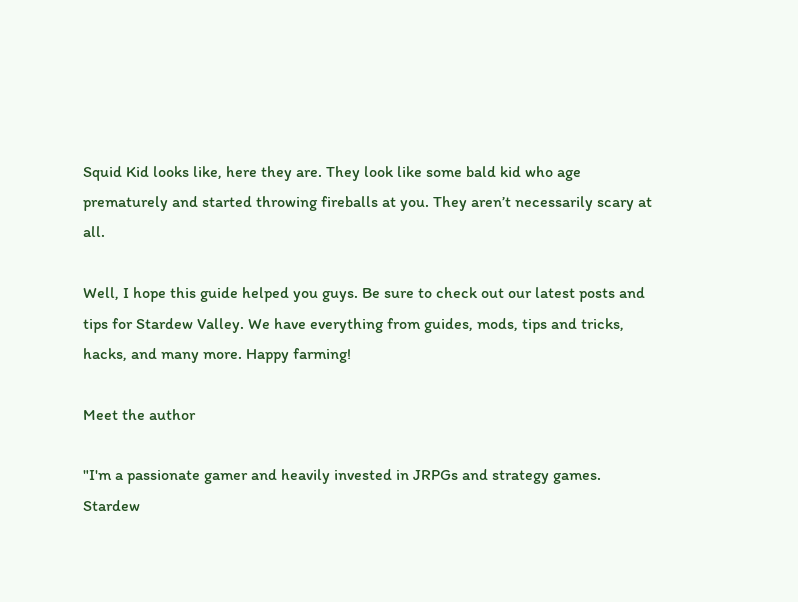Squid Kid looks like, here they are. They look like some bald kid who age prematurely and started throwing fireballs at you. They aren’t necessarily scary at all.

Well, I hope this guide helped you guys. Be sure to check out our latest posts and tips for Stardew Valley. We have everything from guides, mods, tips and tricks, hacks, and many more. Happy farming!

Meet the author

"I'm a passionate gamer and heavily invested in JRPGs and strategy games. Stardew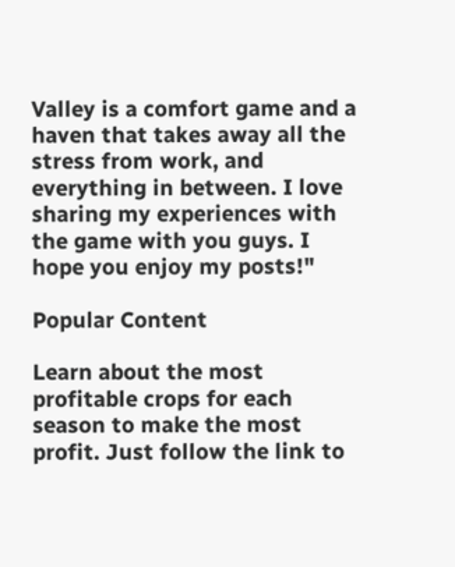Valley is a comfort game and a haven that takes away all the stress from work, and everything in between. I love sharing my experiences with the game with you guys. I hope you enjoy my posts!"

Popular Content

Learn about the most profitable crops for each season to make the most profit. Just follow the link to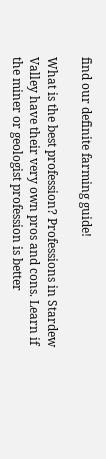find our definite farming guide!

What is the best profession? Professions in Stardew Valley have their very own pros and cons. Learn if the miner or geologist profession is better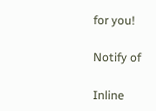for you!

Notify of

Inline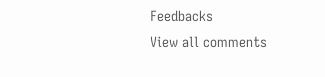Feedbacks
View all comments